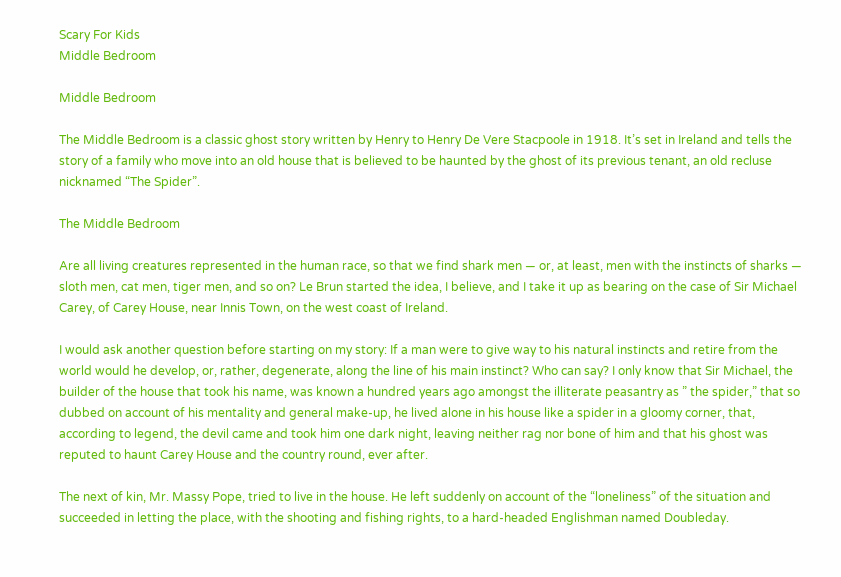Scary For Kids
Middle Bedroom

Middle Bedroom

The Middle Bedroom is a classic ghost story written by Henry to Henry De Vere Stacpoole in 1918. It’s set in Ireland and tells the story of a family who move into an old house that is believed to be haunted by the ghost of its previous tenant, an old recluse nicknamed “The Spider”.

The Middle Bedroom

Are all living creatures represented in the human race, so that we find shark men — or, at least, men with the instincts of sharks — sloth men, cat men, tiger men, and so on? Le Brun started the idea, I believe, and I take it up as bearing on the case of Sir Michael Carey, of Carey House, near Innis Town, on the west coast of Ireland.

I would ask another question before starting on my story: If a man were to give way to his natural instincts and retire from the world would he develop, or, rather, degenerate, along the line of his main instinct? Who can say? I only know that Sir Michael, the builder of the house that took his name, was known a hundred years ago amongst the illiterate peasantry as ” the spider,” that so dubbed on account of his mentality and general make-up, he lived alone in his house like a spider in a gloomy corner, that, according to legend, the devil came and took him one dark night, leaving neither rag nor bone of him and that his ghost was reputed to haunt Carey House and the country round, ever after.

The next of kin, Mr. Massy Pope, tried to live in the house. He left suddenly on account of the “loneliness” of the situation and succeeded in letting the place, with the shooting and fishing rights, to a hard-headed Englishman named Doubleday.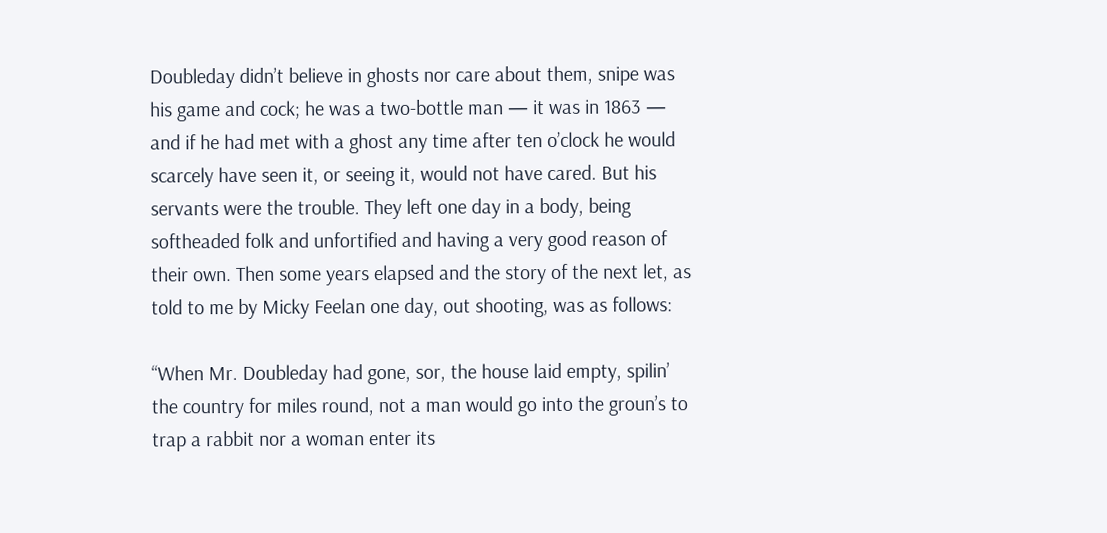Doubleday didn’t believe in ghosts nor care about them, snipe was his game and cock; he was a two-bottle man — it was in 1863 — and if he had met with a ghost any time after ten o’clock he would scarcely have seen it, or seeing it, would not have cared. But his servants were the trouble. They left one day in a body, being softheaded folk and unfortified and having a very good reason of their own. Then some years elapsed and the story of the next let, as told to me by Micky Feelan one day, out shooting, was as follows:

“When Mr. Doubleday had gone, sor, the house laid empty, spilin’ the country for miles round, not a man would go into the groun’s to trap a rabbit nor a woman enter its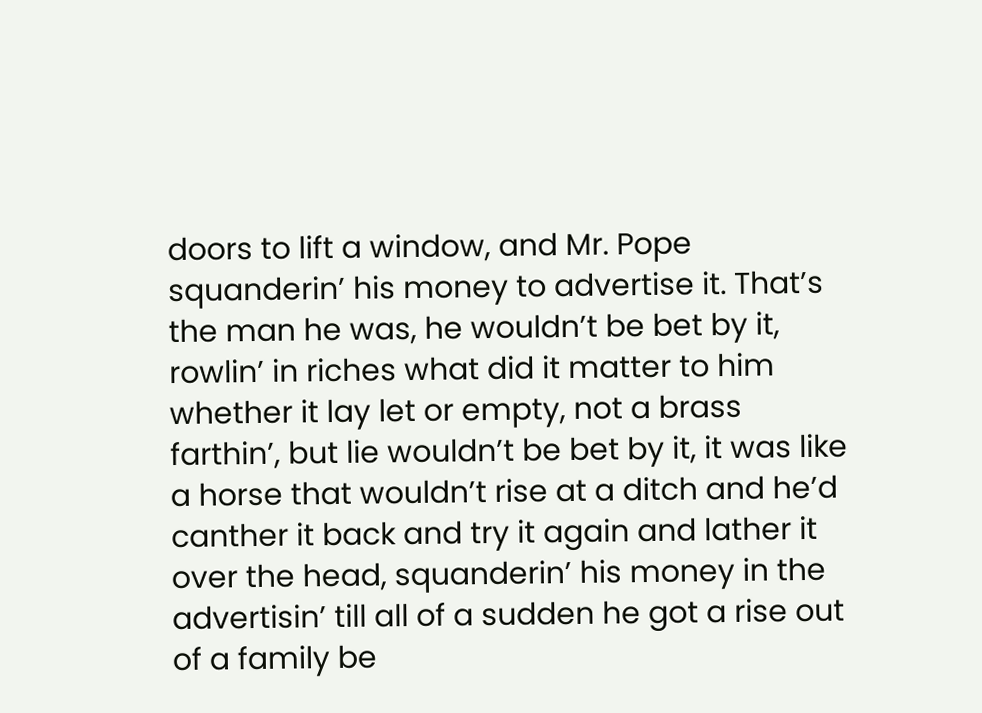doors to lift a window, and Mr. Pope squanderin’ his money to advertise it. That’s the man he was, he wouldn’t be bet by it, rowlin’ in riches what did it matter to him whether it lay let or empty, not a brass farthin’, but lie wouldn’t be bet by it, it was like a horse that wouldn’t rise at a ditch and he’d canther it back and try it again and lather it over the head, squanderin’ his money in the advertisin’ till all of a sudden he got a rise out of a family be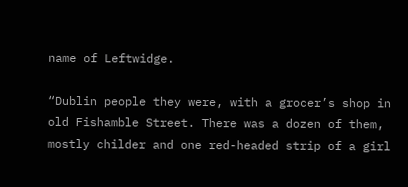name of Leftwidge.

“Dublin people they were, with a grocer’s shop in old Fishamble Street. There was a dozen of them, mostly childer and one red-headed strip of a girl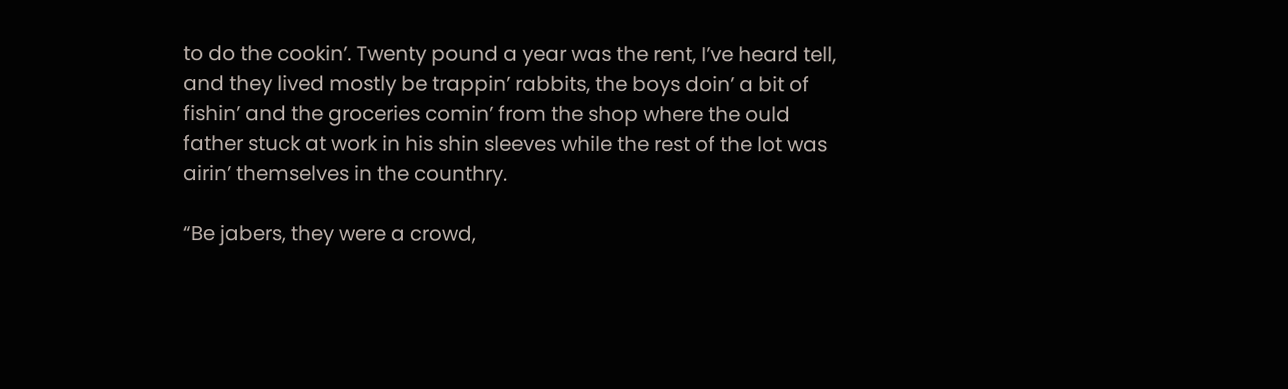to do the cookin’. Twenty pound a year was the rent, I’ve heard tell, and they lived mostly be trappin’ rabbits, the boys doin’ a bit of fishin’ and the groceries comin’ from the shop where the ould father stuck at work in his shin sleeves while the rest of the lot was airin’ themselves in the counthry.

“Be jabers, they were a crowd,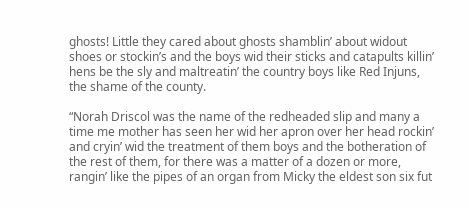ghosts! Little they cared about ghosts shamblin’ about widout shoes or stockin’s and the boys wid their sticks and catapults killin’ hens be the sly and maltreatin’ the country boys like Red Injuns, the shame of the county.

“Norah Driscol was the name of the redheaded slip and many a time me mother has seen her wid her apron over her head rockin’ and cryin’ wid the treatment of them boys and the botheration of the rest of them, for there was a matter of a dozen or more, rangin’ like the pipes of an organ from Micky the eldest son six fut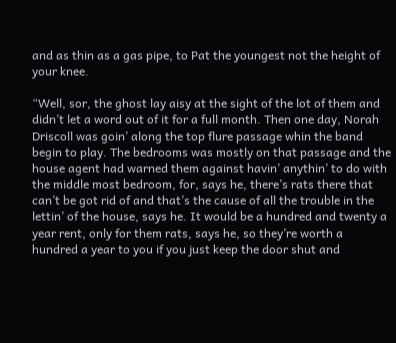and as thin as a gas pipe, to Pat the youngest not the height of your knee.

“Well, sor, the ghost lay aisy at the sight of the lot of them and didn’t let a word out of it for a full month. Then one day, Norah Driscoll was goin’ along the top flure passage whin the band begin to play. The bedrooms was mostly on that passage and the house agent had warned them against havin’ anythin’ to do with the middle most bedroom, for, says he, there’s rats there that can’t be got rid of and that’s the cause of all the trouble in the lettin’ of the house, says he. It would be a hundred and twenty a year rent, only for them rats, says he, so they’re worth a hundred a year to you if you just keep the door shut and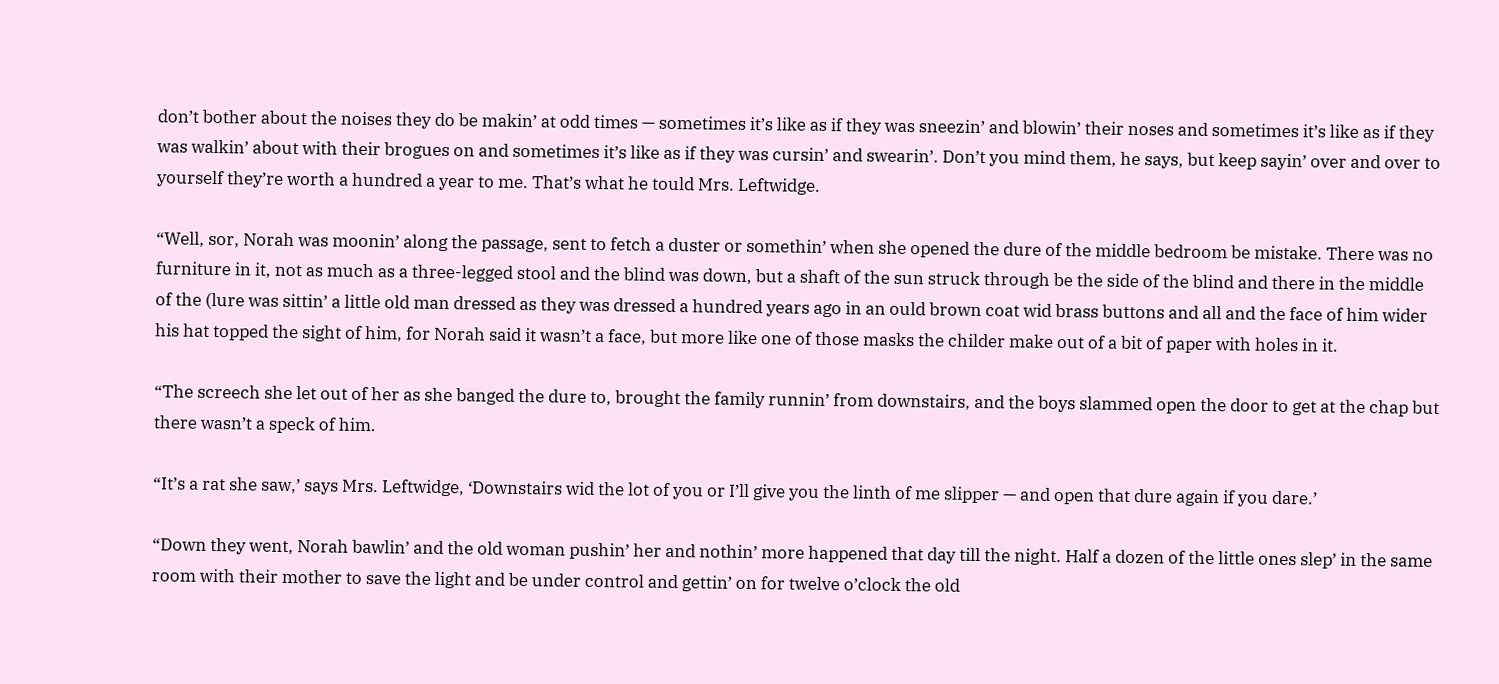don’t bother about the noises they do be makin’ at odd times — sometimes it’s like as if they was sneezin’ and blowin’ their noses and sometimes it’s like as if they was walkin’ about with their brogues on and sometimes it’s like as if they was cursin’ and swearin’. Don’t you mind them, he says, but keep sayin’ over and over to yourself they’re worth a hundred a year to me. That’s what he tould Mrs. Leftwidge.

“Well, sor, Norah was moonin’ along the passage, sent to fetch a duster or somethin’ when she opened the dure of the middle bedroom be mistake. There was no furniture in it, not as much as a three-legged stool and the blind was down, but a shaft of the sun struck through be the side of the blind and there in the middle of the (lure was sittin’ a little old man dressed as they was dressed a hundred years ago in an ould brown coat wid brass buttons and all and the face of him wider his hat topped the sight of him, for Norah said it wasn’t a face, but more like one of those masks the childer make out of a bit of paper with holes in it.

“The screech she let out of her as she banged the dure to, brought the family runnin’ from downstairs, and the boys slammed open the door to get at the chap but there wasn’t a speck of him.

“It’s a rat she saw,’ says Mrs. Leftwidge, ‘Downstairs wid the lot of you or I’ll give you the linth of me slipper — and open that dure again if you dare.’

“Down they went, Norah bawlin’ and the old woman pushin’ her and nothin’ more happened that day till the night. Half a dozen of the little ones slep’ in the same room with their mother to save the light and be under control and gettin’ on for twelve o’clock the old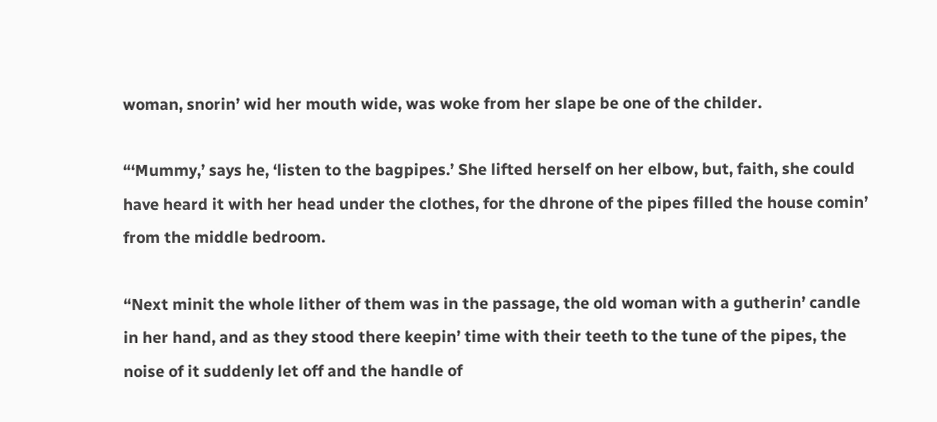woman, snorin’ wid her mouth wide, was woke from her slape be one of the childer.

“‘Mummy,’ says he, ‘listen to the bagpipes.’ She lifted herself on her elbow, but, faith, she could have heard it with her head under the clothes, for the dhrone of the pipes filled the house comin’ from the middle bedroom.

“Next minit the whole lither of them was in the passage, the old woman with a gutherin’ candle in her hand, and as they stood there keepin’ time with their teeth to the tune of the pipes, the noise of it suddenly let off and the handle of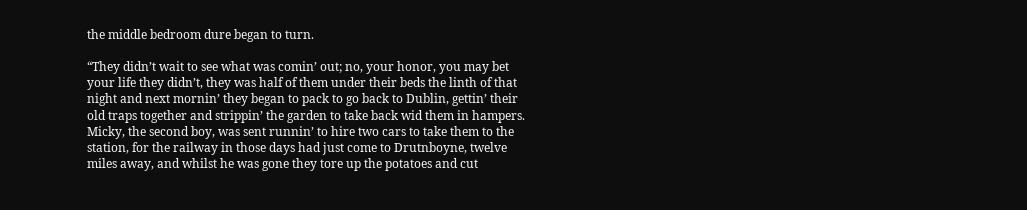the middle bedroom dure began to turn.

“They didn’t wait to see what was comin’ out; no, your honor, you may bet your life they didn’t, they was half of them under their beds the linth of that night and next mornin’ they began to pack to go back to Dublin, gettin’ their old traps together and strippin’ the garden to take back wid them in hampers. Micky, the second boy, was sent runnin’ to hire two cars to take them to the station, for the railway in those days had just come to Drutnboyne, twelve miles away, and whilst he was gone they tore up the potatoes and cut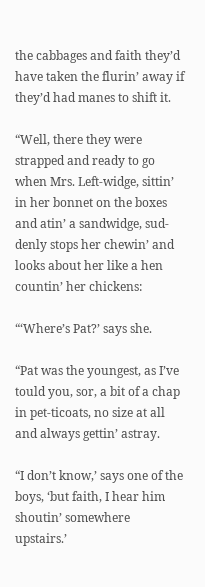the cabbages and faith they’d have taken the flurin’ away if they’d had manes to shift it.

“Well, there they were strapped and ready to go when Mrs. Left-widge, sittin’ in her bonnet on the boxes and atin’ a sandwidge, sud-denly stops her chewin’ and looks about her like a hen countin’ her chickens:

“‘Where’s Pat?’ says she.

“Pat was the youngest, as I’ve tould you, sor, a bit of a chap in pet-ticoats, no size at all and always gettin’ astray.

“I don’t know,’ says one of the boys, ‘but faith, I hear him shoutin’ somewhere upstairs.’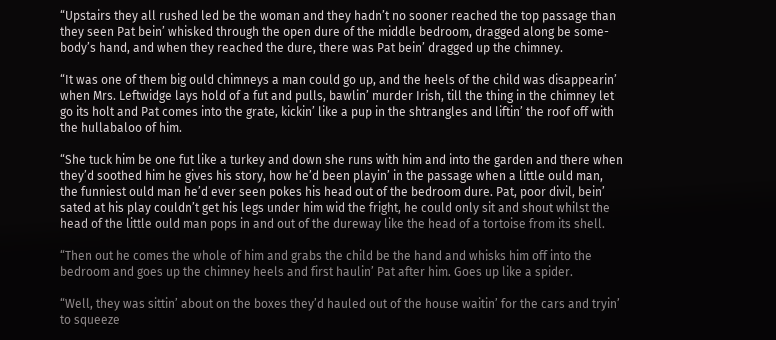“Upstairs they all rushed led be the woman and they hadn’t no sooner reached the top passage than they seen Pat bein’ whisked through the open dure of the middle bedroom, dragged along be some-body’s hand, and when they reached the dure, there was Pat bein’ dragged up the chimney.

“It was one of them big ould chimneys a man could go up, and the heels of the child was disappearin’ when Mrs. Leftwidge lays hold of a fut and pulls, bawlin’ murder Irish, till the thing in the chimney let go its holt and Pat comes into the grate, kickin’ like a pup in the shtrangles and liftin’ the roof off with the hullabaloo of him.

“She tuck him be one fut like a turkey and down she runs with him and into the garden and there when they’d soothed him he gives his story, how he’d been playin’ in the passage when a little ould man, the funniest ould man he’d ever seen pokes his head out of the bedroom dure. Pat, poor divil, bein’ sated at his play couldn’t get his legs under him wid the fright, he could only sit and shout whilst the head of the little ould man pops in and out of the dureway like the head of a tortoise from its shell.

“Then out he comes the whole of him and grabs the child be the hand and whisks him off into the bedroom and goes up the chimney heels and first haulin’ Pat after him. Goes up like a spider.

“Well, they was sittin’ about on the boxes they’d hauled out of the house waitin’ for the cars and tryin’ to squeeze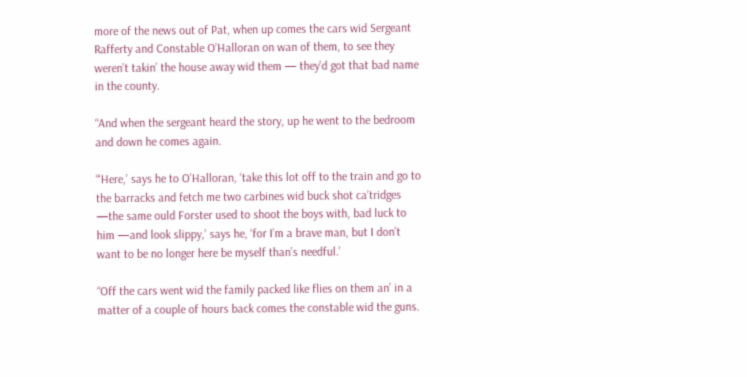more of the news out of Pat, when up comes the cars wid Sergeant Rafferty and Constable O’Halloran on wan of them, to see they weren’t takin’ the house away wid them — they’d got that bad name in the county.

“And when the sergeant heard the story, up he went to the bedroom and down he comes again.

“‘Here,’ says he to O’Halloran, ‘take this lot off to the train and go to the barracks and fetch me two carbines wid buck shot ca’tridges —the same ould Forster used to shoot the boys with, bad luck to him —and look slippy,’ says he, ‘for I’m a brave man, but I don’t want to be no longer here be myself than’s needful.’

“Off the cars went wid the family packed like flies on them an’ in a matter of a couple of hours back comes the constable wid the guns.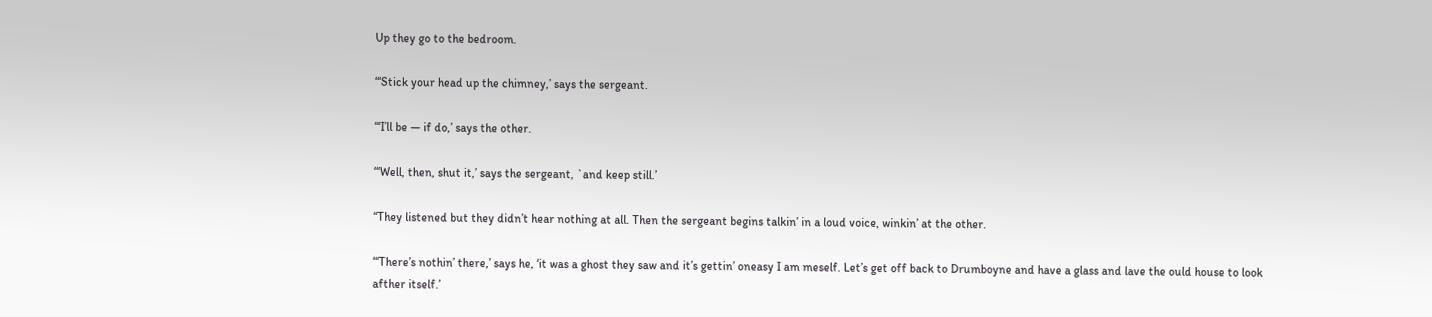Up they go to the bedroom.

“‘Stick your head up the chimney,’ says the sergeant.

“‘I’ll be — if do,’ says the other.

“‘Well, then, shut it,’ says the sergeant, `and keep still.’

“They listened but they didn’t hear nothing at all. Then the sergeant begins talkin’ in a loud voice, winkin’ at the other.

“‘There’s nothin’ there,’ says he, ‘it was a ghost they saw and it’s gettin’ oneasy I am meself. Let’s get off back to Drumboyne and have a glass and lave the ould house to look afther itself.’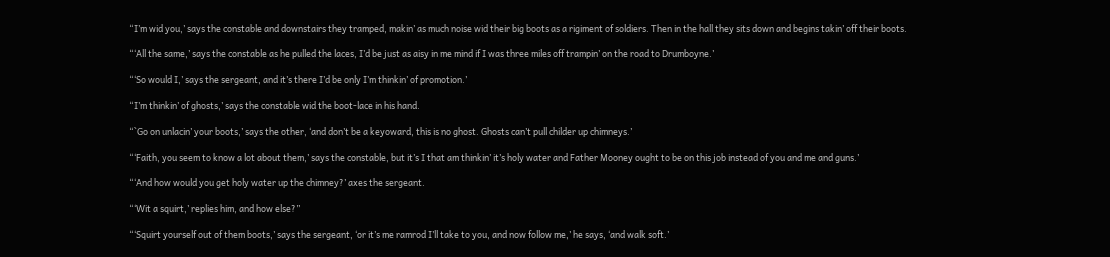“I’m wid you,’ says the constable and downstairs they tramped, makin’ as much noise wid their big boots as a rigiment of soldiers. Then in the hall they sits down and begins takin’ off their boots.

“‘All the same,’ says the constable as he pulled the laces, I’d be just as aisy in me mind if I was three miles off trampin’ on the road to Drumboyne.’

“‘So would I,’ says the sergeant, and it’s there I’d be only I’m thinkin’ of promotion.’

“I’m thinkin’ of ghosts,’ says the constable wid the boot-lace in his hand.

“`Go on unlacin’ your boots,’ says the other, ‘and don’t be a keyoward, this is no ghost. Ghosts can’t pull childer up chimneys.’

“‘Faith, you seem to know a lot about them,’ says the constable, but it’s I that am thinkin’ it’s holy water and Father Mooney ought to be on this job instead of you and me and guns.’

“‘And how would you get holy water up the chimney?’ axes the sergeant.

“‘Wit a squirt,’ replies him, and how else?”

“‘Squirt yourself out of them boots,’ says the sergeant, ‘or it’s me ramrod I’ll take to you, and now follow me,’ he says, ‘and walk soft.’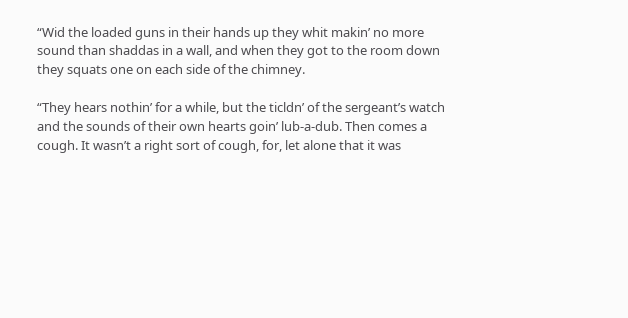“Wid the loaded guns in their hands up they whit makin’ no more sound than shaddas in a wall, and when they got to the room down they squats one on each side of the chimney.

“They hears nothin’ for a while, but the ticldn’ of the sergeant’s watch and the sounds of their own hearts goin’ lub-a-dub. Then comes a cough. It wasn’t a right sort of cough, for, let alone that it was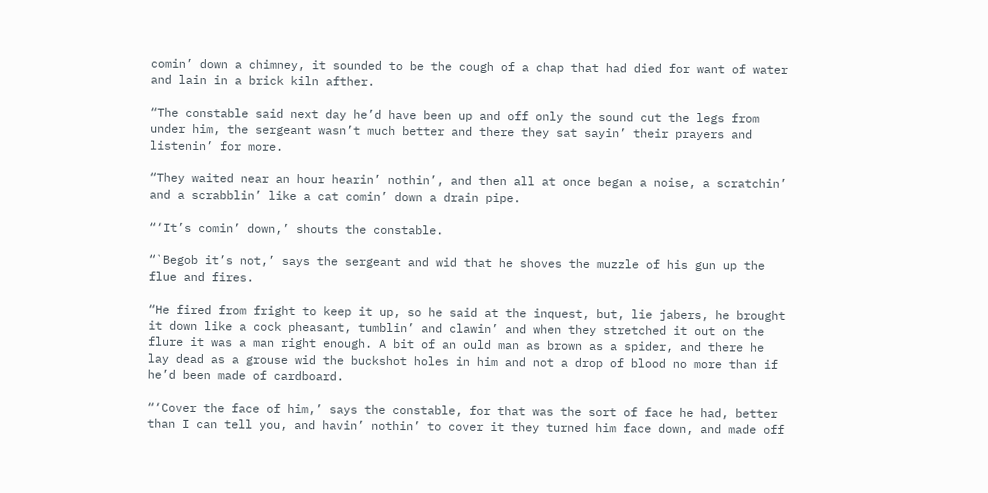comin’ down a chimney, it sounded to be the cough of a chap that had died for want of water and lain in a brick kiln afther.

“The constable said next day he’d have been up and off only the sound cut the legs from under him, the sergeant wasn’t much better and there they sat sayin’ their prayers and listenin’ for more.

“They waited near an hour hearin’ nothin’, and then all at once began a noise, a scratchin’ and a scrabblin’ like a cat comin’ down a drain pipe.

“‘It’s comin’ down,’ shouts the constable.

“`Begob it’s not,’ says the sergeant and wid that he shoves the muzzle of his gun up the flue and fires.

“He fired from fright to keep it up, so he said at the inquest, but, lie jabers, he brought it down like a cock pheasant, tumblin’ and clawin’ and when they stretched it out on the flure it was a man right enough. A bit of an ould man as brown as a spider, and there he lay dead as a grouse wid the buckshot holes in him and not a drop of blood no more than if he’d been made of cardboard.

“‘Cover the face of him,’ says the constable, for that was the sort of face he had, better than I can tell you, and havin’ nothin’ to cover it they turned him face down, and made off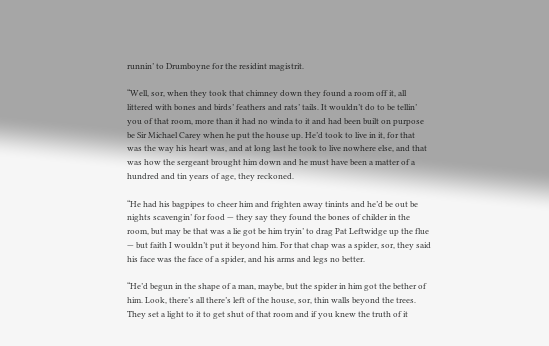runnin’ to Drumboyne for the residint magistrit.

“Well, sor, when they took that chimney down they found a room off it, all littered with bones and birds’ feathers and rats’ tails. It wouldn’t do to be tellin’ you of that room, more than it had no winda to it and had been built on purpose be Sir Michael Carey when he put the house up. He’d took to live in it, for that was the way his heart was, and at long last he took to live nowhere else, and that was how the sergeant brought him down and he must have been a matter of a hundred and tin years of age, they reckoned.

“He had his bagpipes to cheer him and frighten away tinints and he’d be out be nights scavengin’ for food — they say they found the bones of childer in the room, but may be that was a lie got be him tryin’ to drag Pat Leftwidge up the flue — but faith I wouldn’t put it beyond him. For that chap was a spider, sor, they said his face was the face of a spider, and his arms and legs no better.

“He’d begun in the shape of a man, maybe, but the spider in him got the bether of him. Look, there’s all there’s left of the house, sor, thin walls beyond the trees. They set a light to it to get shut of that room and if you knew the truth of it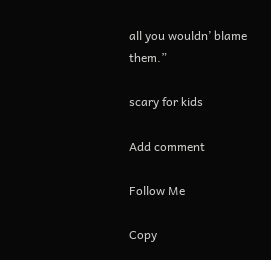all you wouldn’ blame them.”

scary for kids

Add comment

Follow Me

Copy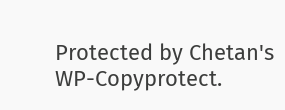Protected by Chetan's WP-Copyprotect.